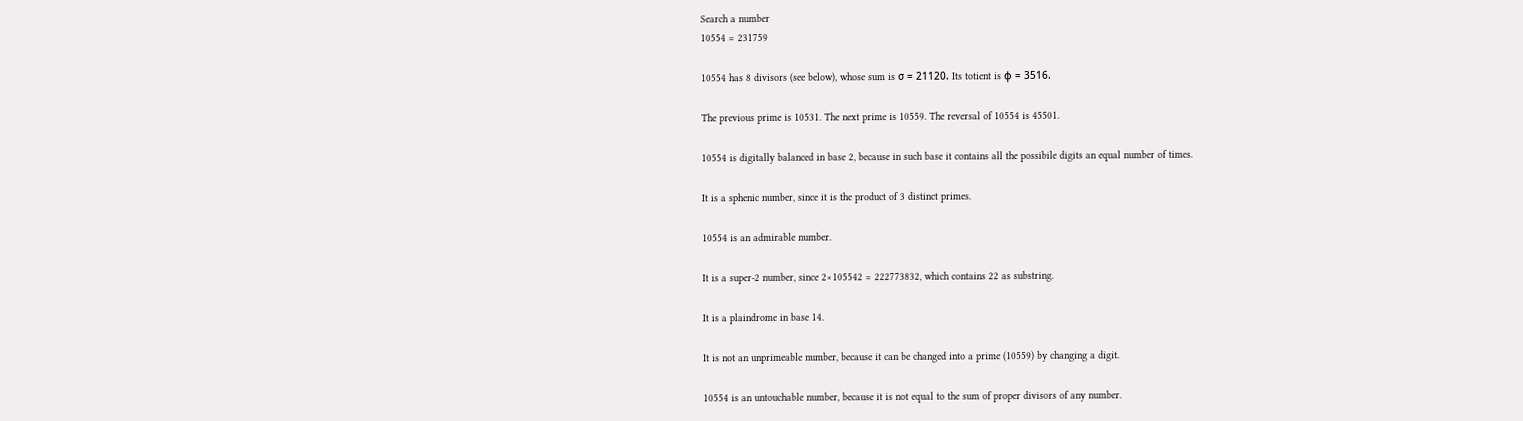Search a number
10554 = 231759

10554 has 8 divisors (see below), whose sum is σ = 21120. Its totient is φ = 3516.

The previous prime is 10531. The next prime is 10559. The reversal of 10554 is 45501.

10554 is digitally balanced in base 2, because in such base it contains all the possibile digits an equal number of times.

It is a sphenic number, since it is the product of 3 distinct primes.

10554 is an admirable number.

It is a super-2 number, since 2×105542 = 222773832, which contains 22 as substring.

It is a plaindrome in base 14.

It is not an unprimeable number, because it can be changed into a prime (10559) by changing a digit.

10554 is an untouchable number, because it is not equal to the sum of proper divisors of any number.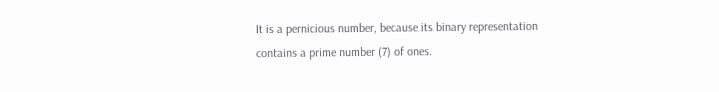It is a pernicious number, because its binary representation contains a prime number (7) of ones.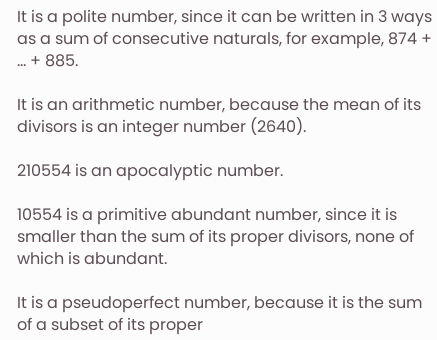It is a polite number, since it can be written in 3 ways as a sum of consecutive naturals, for example, 874 + ... + 885.

It is an arithmetic number, because the mean of its divisors is an integer number (2640).

210554 is an apocalyptic number.

10554 is a primitive abundant number, since it is smaller than the sum of its proper divisors, none of which is abundant.

It is a pseudoperfect number, because it is the sum of a subset of its proper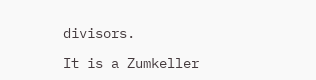divisors.

It is a Zumkeller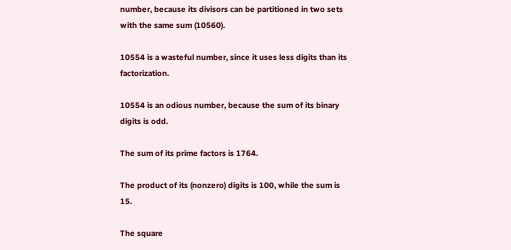number, because its divisors can be partitioned in two sets with the same sum (10560).

10554 is a wasteful number, since it uses less digits than its factorization.

10554 is an odious number, because the sum of its binary digits is odd.

The sum of its prime factors is 1764.

The product of its (nonzero) digits is 100, while the sum is 15.

The square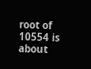root of 10554 is about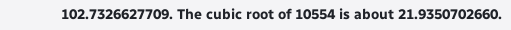102.7326627709. The cubic root of 10554 is about 21.9350702660.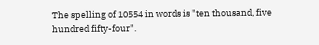The spelling of 10554 in words is "ten thousand, five hundred fifty-four".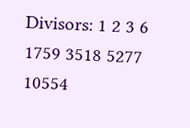Divisors: 1 2 3 6 1759 3518 5277 10554